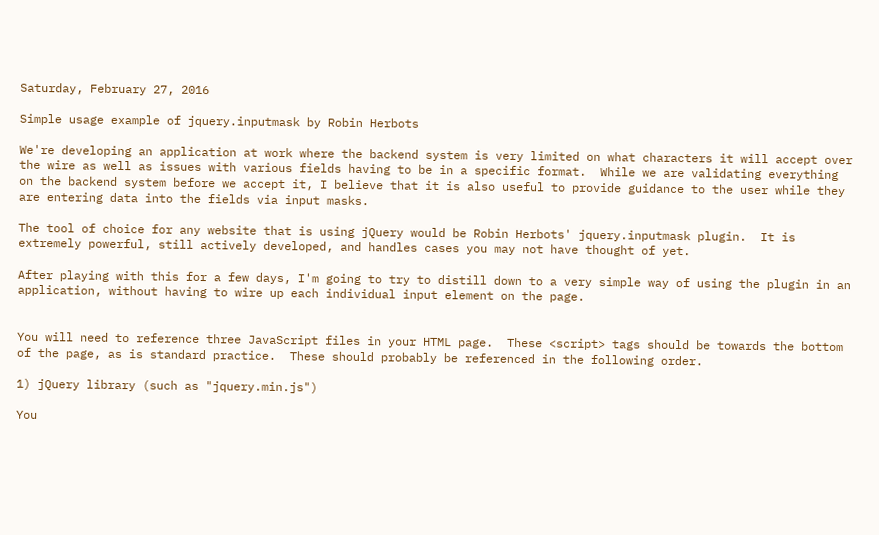Saturday, February 27, 2016

Simple usage example of jquery.inputmask by Robin Herbots

We're developing an application at work where the backend system is very limited on what characters it will accept over the wire as well as issues with various fields having to be in a specific format.  While we are validating everything on the backend system before we accept it, I believe that it is also useful to provide guidance to the user while they are entering data into the fields via input masks.

The tool of choice for any website that is using jQuery would be Robin Herbots' jquery.inputmask plugin.  It is extremely powerful, still actively developed, and handles cases you may not have thought of yet.

After playing with this for a few days, I'm going to try to distill down to a very simple way of using the plugin in an application, without having to wire up each individual input element on the page.


You will need to reference three JavaScript files in your HTML page.  These <script> tags should be towards the bottom of the page, as is standard practice.  These should probably be referenced in the following order.

1) jQuery library (such as "jquery.min.js")

You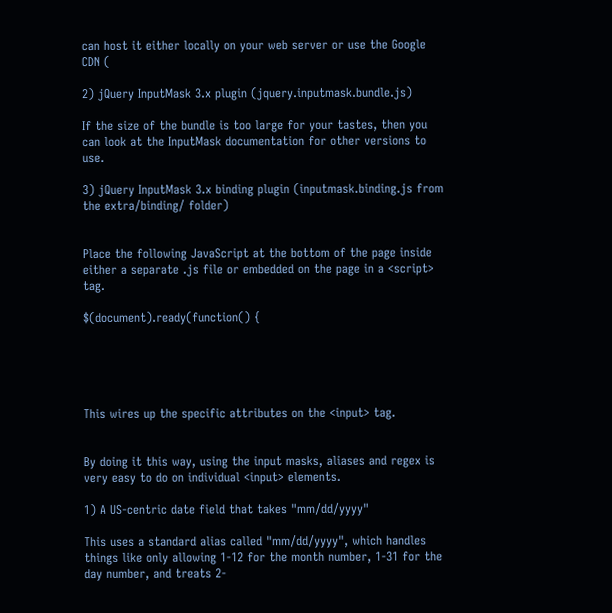can host it either locally on your web server or use the Google CDN (

2) jQuery InputMask 3.x plugin (jquery.inputmask.bundle.js)

If the size of the bundle is too large for your tastes, then you can look at the InputMask documentation for other versions to use.

3) jQuery InputMask 3.x binding plugin (inputmask.binding.js from the extra/binding/ folder)


Place the following JavaScript at the bottom of the page inside either a separate .js file or embedded on the page in a <script> tag.

$(document).ready(function() {





This wires up the specific attributes on the <input> tag.


By doing it this way, using the input masks, aliases and regex is very easy to do on individual <input> elements.

1) A US-centric date field that takes "mm/dd/yyyy"

This uses a standard alias called "mm/dd/yyyy", which handles things like only allowing 1-12 for the month number, 1-31 for the day number, and treats 2-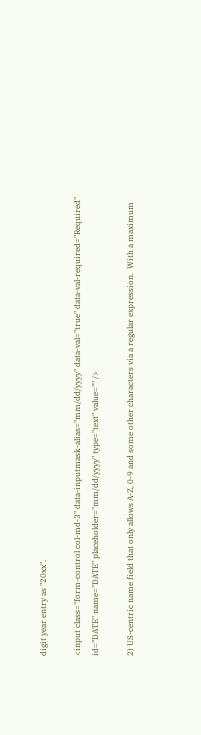digit year entry as "20xx".

<input class="form-control col-md-3" data-inputmask-alias="mm/dd/yyyy" data-val="true" data-val-required="Required" id="DATE" name="DATE" placeholder="mm/dd/yyyy" type="text" value="" />

2) US-centric name field that only allows A-Z, 0-9 and some other characters via a regular expression.  With a maximum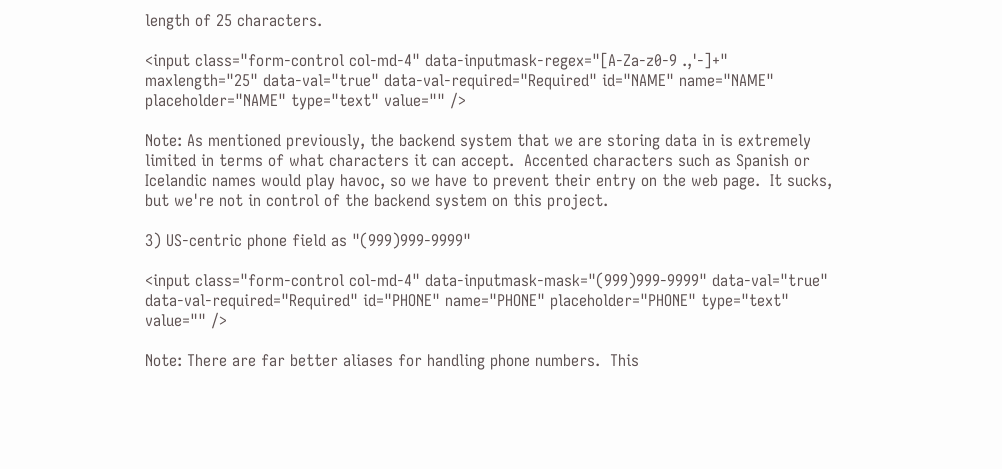length of 25 characters.

<input class="form-control col-md-4" data-inputmask-regex="[A-Za-z0-9 .,'-]+" maxlength="25" data-val="true" data-val-required="Required" id="NAME" name="NAME" placeholder="NAME" type="text" value="" />

Note: As mentioned previously, the backend system that we are storing data in is extremely limited in terms of what characters it can accept.  Accented characters such as Spanish or Icelandic names would play havoc, so we have to prevent their entry on the web page.  It sucks, but we're not in control of the backend system on this project.

3) US-centric phone field as "(999)999-9999"

<input class="form-control col-md-4" data-inputmask-mask="(999)999-9999" data-val="true" data-val-required="Required" id="PHONE" name="PHONE" placeholder="PHONE" type="text" value="" />

Note: There are far better aliases for handling phone numbers.  This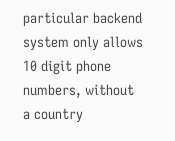particular backend system only allows 10 digit phone numbers, without a country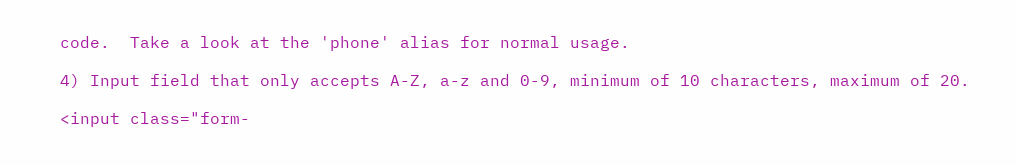code.  Take a look at the 'phone' alias for normal usage.

4) Input field that only accepts A-Z, a-z and 0-9, minimum of 10 characters, maximum of 20.

<input class="form-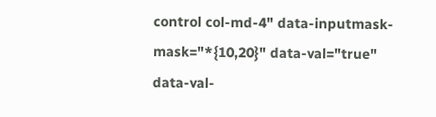control col-md-4" data-inputmask-mask="*{10,20}" data-val="true" data-val-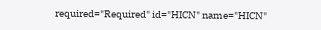required="Required" id="HICN" name="HICN"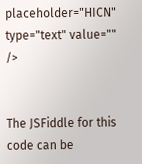placeholder="HICN" type="text" value="" />


The JSFiddle for this code can be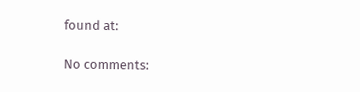found at:

No comments: